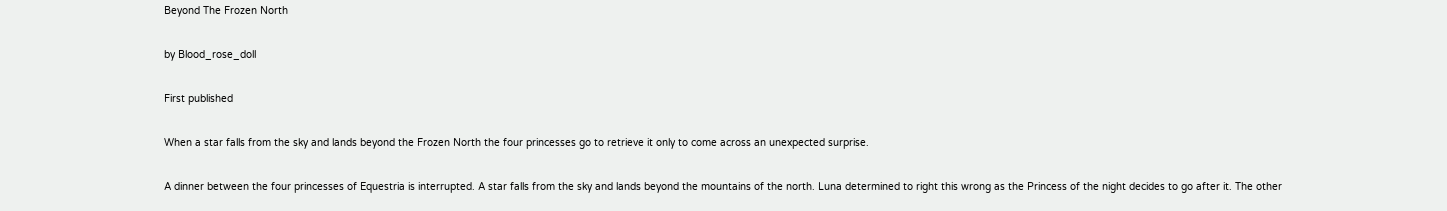Beyond The Frozen North

by Blood_rose_doll

First published

When a star falls from the sky and lands beyond the Frozen North the four princesses go to retrieve it only to come across an unexpected surprise.

A dinner between the four princesses of Equestria is interrupted. A star falls from the sky and lands beyond the mountains of the north. Luna determined to right this wrong as the Princess of the night decides to go after it. The other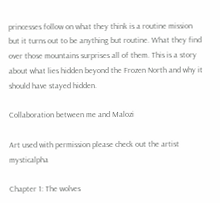princesses follow on what they think is a routine mission but it turns out to be anything but routine. What they find over those mountains surprises all of them. This is a story about what lies hidden beyond the Frozen North and why it should have stayed hidden.

Collaboration between me and Malozi

Art used with permission please check out the artist mysticalpha

Chapter 1: The wolves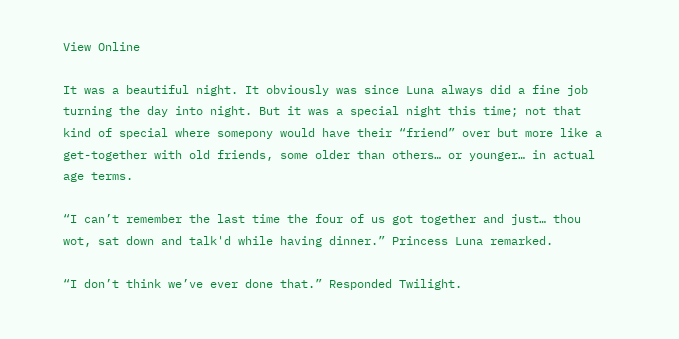View Online

It was a beautiful night. It obviously was since Luna always did a fine job turning the day into night. But it was a special night this time; not that kind of special where somepony would have their “friend” over but more like a get-together with old friends, some older than others… or younger… in actual age terms.

“I can’t remember the last time the four of us got together and just… thou wot, sat down and talk'd while having dinner.” Princess Luna remarked.

“I don’t think we’ve ever done that.” Responded Twilight.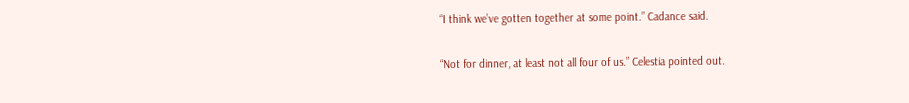“I think we’ve gotten together at some point.” Cadance said.

“Not for dinner, at least not all four of us.” Celestia pointed out.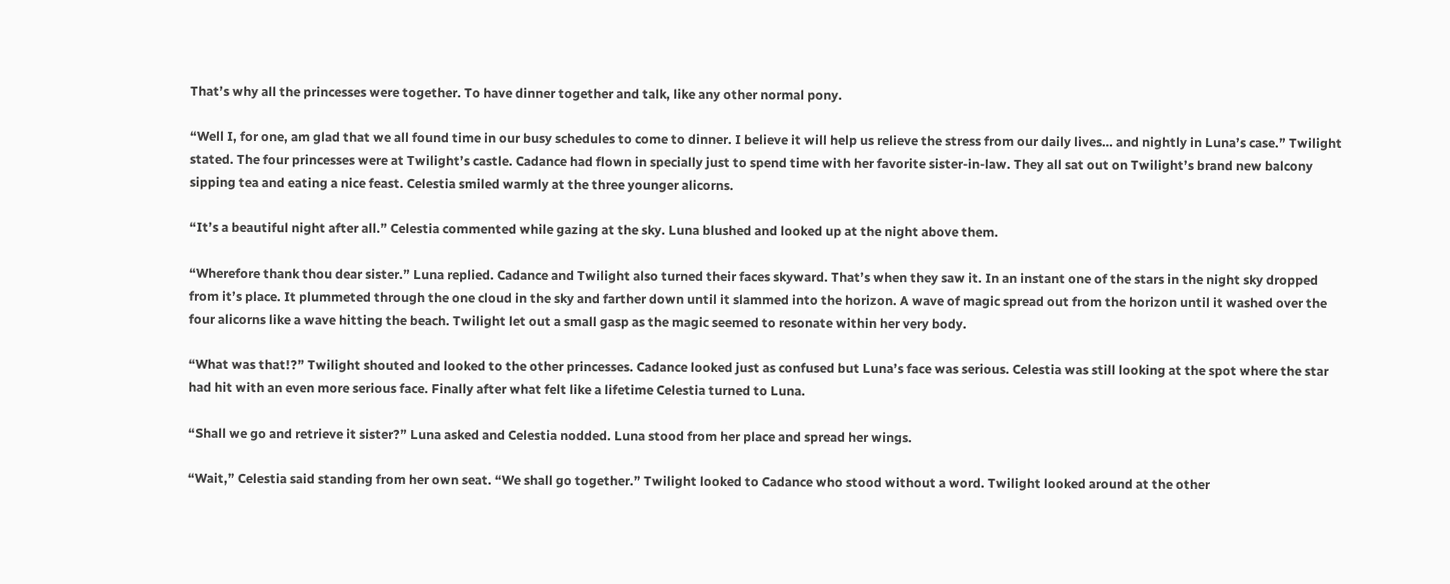That’s why all the princesses were together. To have dinner together and talk, like any other normal pony.

“Well I, for one, am glad that we all found time in our busy schedules to come to dinner. I believe it will help us relieve the stress from our daily lives… and nightly in Luna’s case.” Twilight stated. The four princesses were at Twilight’s castle. Cadance had flown in specially just to spend time with her favorite sister-in-law. They all sat out on Twilight’s brand new balcony sipping tea and eating a nice feast. Celestia smiled warmly at the three younger alicorns.

“It’s a beautiful night after all.” Celestia commented while gazing at the sky. Luna blushed and looked up at the night above them.

“Wherefore thank thou dear sister.” Luna replied. Cadance and Twilight also turned their faces skyward. That’s when they saw it. In an instant one of the stars in the night sky dropped from it’s place. It plummeted through the one cloud in the sky and farther down until it slammed into the horizon. A wave of magic spread out from the horizon until it washed over the four alicorns like a wave hitting the beach. Twilight let out a small gasp as the magic seemed to resonate within her very body.

“What was that!?” Twilight shouted and looked to the other princesses. Cadance looked just as confused but Luna’s face was serious. Celestia was still looking at the spot where the star had hit with an even more serious face. Finally after what felt like a lifetime Celestia turned to Luna.

“Shall we go and retrieve it sister?” Luna asked and Celestia nodded. Luna stood from her place and spread her wings.

“Wait,” Celestia said standing from her own seat. “We shall go together.” Twilight looked to Cadance who stood without a word. Twilight looked around at the other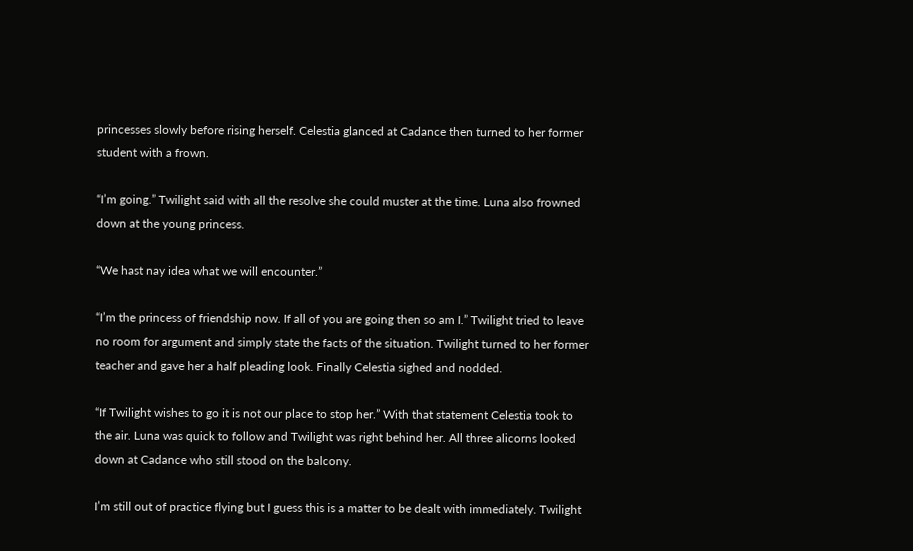princesses slowly before rising herself. Celestia glanced at Cadance then turned to her former student with a frown.

“I’m going.” Twilight said with all the resolve she could muster at the time. Luna also frowned down at the young princess.

“We hast nay idea what we will encounter.”

“I’m the princess of friendship now. If all of you are going then so am I.” Twilight tried to leave no room for argument and simply state the facts of the situation. Twilight turned to her former teacher and gave her a half pleading look. Finally Celestia sighed and nodded.

“If Twilight wishes to go it is not our place to stop her.” With that statement Celestia took to the air. Luna was quick to follow and Twilight was right behind her. All three alicorns looked down at Cadance who still stood on the balcony.

I’m still out of practice flying but I guess this is a matter to be dealt with immediately. Twilight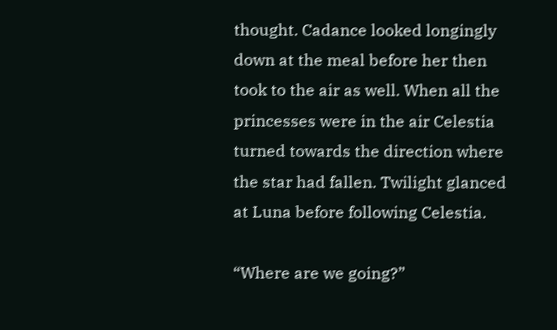thought. Cadance looked longingly down at the meal before her then took to the air as well. When all the princesses were in the air Celestia turned towards the direction where the star had fallen. Twilight glanced at Luna before following Celestia.

“Where are we going?”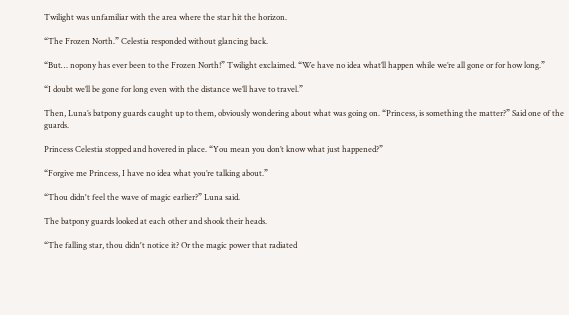Twilight was unfamiliar with the area where the star hit the horizon.

“The Frozen North.” Celestia responded without glancing back.

“But… nopony has ever been to the Frozen North!” Twilight exclaimed. “We have no idea what’ll happen while we’re all gone or for how long.”

“I doubt we’ll be gone for long even with the distance we’ll have to travel.”

Then, Luna’s batpony guards caught up to them, obviously wondering about what was going on. “Princess, is something the matter?” Said one of the guards.

Princess Celestia stopped and hovered in place. “You mean you don’t know what just happened?”

“Forgive me Princess, I have no idea what you’re talking about.”

“Thou didn't feel the wave of magic earlier?” Luna said.

The batpony guards looked at each other and shook their heads.

“The falling star, thou didn't notice it? Or the magic power that radiated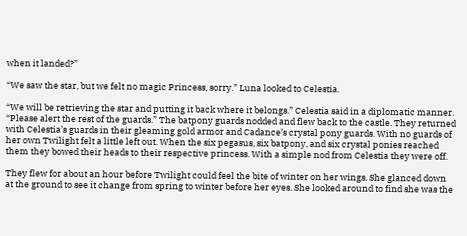when it landed?”

“We saw the star, but we felt no magic Princess, sorry.” Luna looked to Celestia.

“We will be retrieving the star and putting it back where it belongs.” Celestia said in a diplomatic manner. “Please alert the rest of the guards.” The batpony guards nodded and flew back to the castle. They returned with Celestia’s guards in their gleaming gold armor and Cadance’s crystal pony guards. With no guards of her own Twilight felt a little left out. When the six pegasus, six batpony, and six crystal ponies reached them they bowed their heads to their respective princess. With a simple nod from Celestia they were off.

They flew for about an hour before Twilight could feel the bite of winter on her wings. She glanced down at the ground to see it change from spring to winter before her eyes. She looked around to find she was the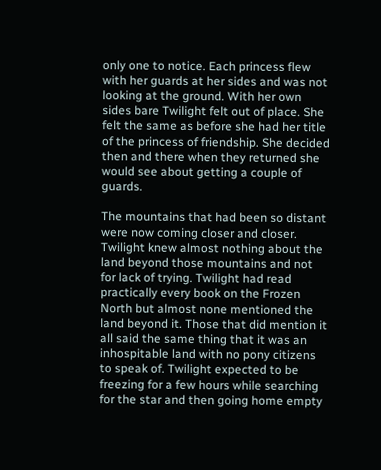only one to notice. Each princess flew with her guards at her sides and was not looking at the ground. With her own sides bare Twilight felt out of place. She felt the same as before she had her title of the princess of friendship. She decided then and there when they returned she would see about getting a couple of guards.

The mountains that had been so distant were now coming closer and closer. Twilight knew almost nothing about the land beyond those mountains and not for lack of trying. Twilight had read practically every book on the Frozen North but almost none mentioned the land beyond it. Those that did mention it all said the same thing that it was an inhospitable land with no pony citizens to speak of. Twilight expected to be freezing for a few hours while searching for the star and then going home empty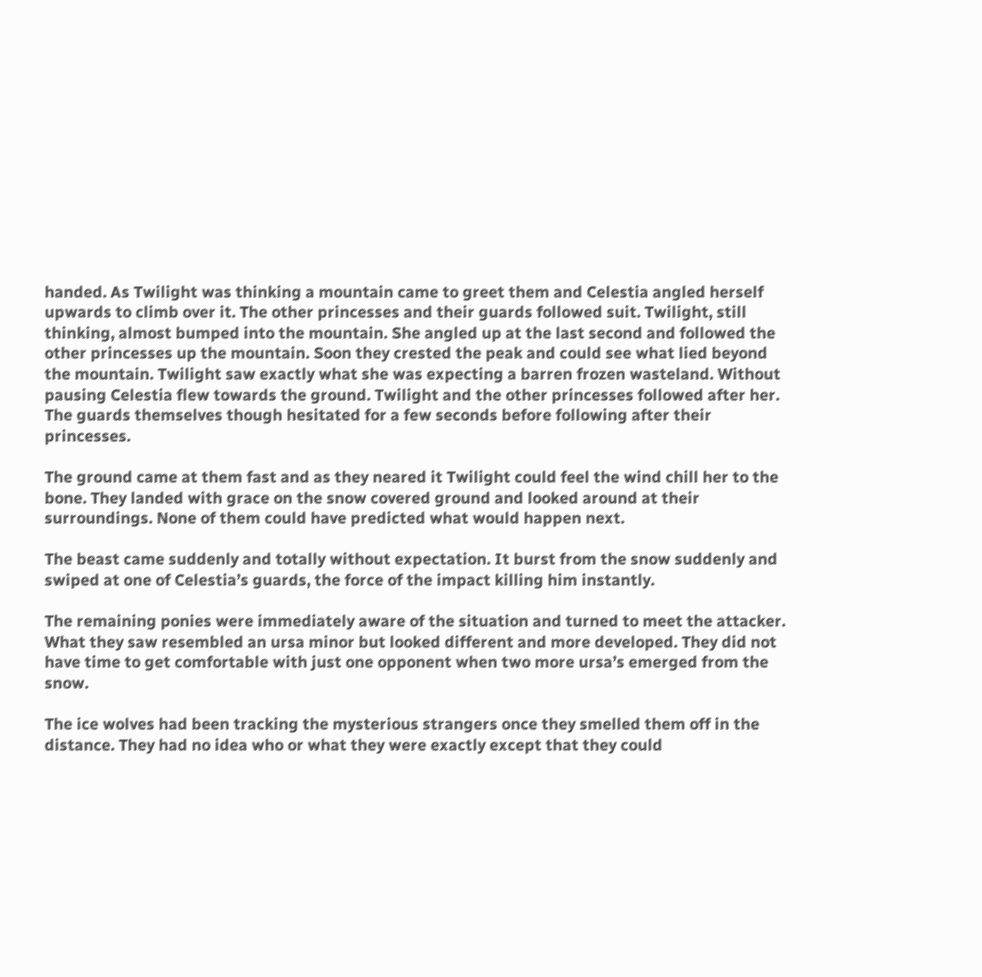handed. As Twilight was thinking a mountain came to greet them and Celestia angled herself upwards to climb over it. The other princesses and their guards followed suit. Twilight, still thinking, almost bumped into the mountain. She angled up at the last second and followed the other princesses up the mountain. Soon they crested the peak and could see what lied beyond the mountain. Twilight saw exactly what she was expecting a barren frozen wasteland. Without pausing Celestia flew towards the ground. Twilight and the other princesses followed after her. The guards themselves though hesitated for a few seconds before following after their princesses.

The ground came at them fast and as they neared it Twilight could feel the wind chill her to the bone. They landed with grace on the snow covered ground and looked around at their surroundings. None of them could have predicted what would happen next.

The beast came suddenly and totally without expectation. It burst from the snow suddenly and swiped at one of Celestia’s guards, the force of the impact killing him instantly.

The remaining ponies were immediately aware of the situation and turned to meet the attacker. What they saw resembled an ursa minor but looked different and more developed. They did not have time to get comfortable with just one opponent when two more ursa’s emerged from the snow.

The ice wolves had been tracking the mysterious strangers once they smelled them off in the distance. They had no idea who or what they were exactly except that they could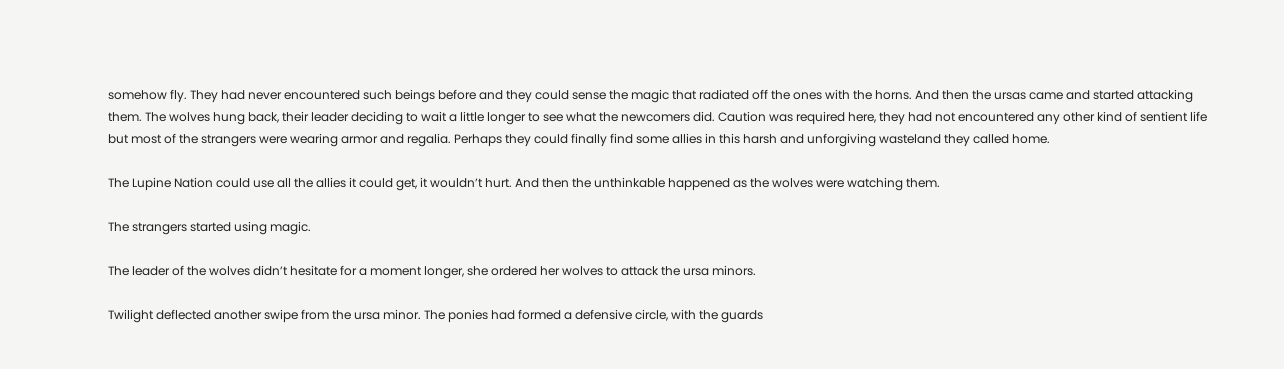somehow fly. They had never encountered such beings before and they could sense the magic that radiated off the ones with the horns. And then the ursas came and started attacking them. The wolves hung back, their leader deciding to wait a little longer to see what the newcomers did. Caution was required here, they had not encountered any other kind of sentient life but most of the strangers were wearing armor and regalia. Perhaps they could finally find some allies in this harsh and unforgiving wasteland they called home.

The Lupine Nation could use all the allies it could get, it wouldn’t hurt. And then the unthinkable happened as the wolves were watching them.

The strangers started using magic.

The leader of the wolves didn’t hesitate for a moment longer, she ordered her wolves to attack the ursa minors.

Twilight deflected another swipe from the ursa minor. The ponies had formed a defensive circle, with the guards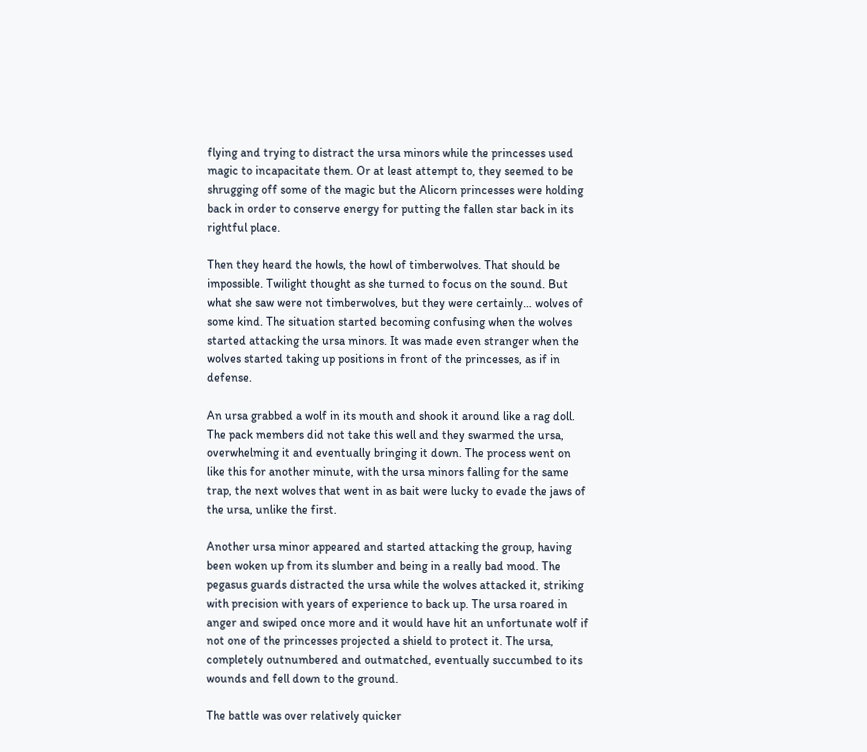flying and trying to distract the ursa minors while the princesses used magic to incapacitate them. Or at least attempt to, they seemed to be shrugging off some of the magic but the Alicorn princesses were holding back in order to conserve energy for putting the fallen star back in its rightful place.

Then they heard the howls, the howl of timberwolves. That should be impossible. Twilight thought as she turned to focus on the sound. But what she saw were not timberwolves, but they were certainly… wolves of some kind. The situation started becoming confusing when the wolves started attacking the ursa minors. It was made even stranger when the wolves started taking up positions in front of the princesses, as if in defense.

An ursa grabbed a wolf in its mouth and shook it around like a rag doll. The pack members did not take this well and they swarmed the ursa, overwhelming it and eventually bringing it down. The process went on like this for another minute, with the ursa minors falling for the same trap, the next wolves that went in as bait were lucky to evade the jaws of the ursa, unlike the first.

Another ursa minor appeared and started attacking the group, having been woken up from its slumber and being in a really bad mood. The pegasus guards distracted the ursa while the wolves attacked it, striking with precision with years of experience to back up. The ursa roared in anger and swiped once more and it would have hit an unfortunate wolf if not one of the princesses projected a shield to protect it. The ursa, completely outnumbered and outmatched, eventually succumbed to its wounds and fell down to the ground.

The battle was over relatively quicker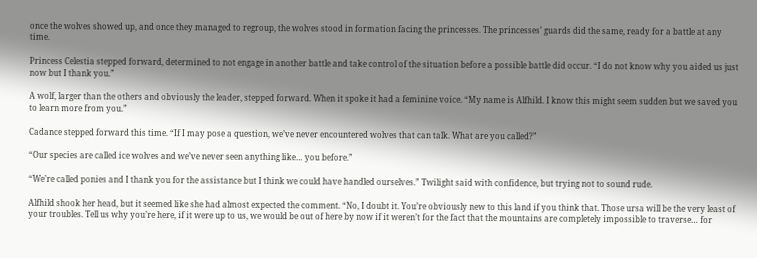once the wolves showed up, and once they managed to regroup, the wolves stood in formation facing the princesses. The princesses’ guards did the same, ready for a battle at any time.

Princess Celestia stepped forward, determined to not engage in another battle and take control of the situation before a possible battle did occur. “I do not know why you aided us just now but I thank you.”

A wolf, larger than the others and obviously the leader, stepped forward. When it spoke it had a feminine voice. “My name is Alfhild. I know this might seem sudden but we saved you to learn more from you.”

Cadance stepped forward this time. “If I may pose a question, we’ve never encountered wolves that can talk. What are you called?”

“Our species are called ice wolves and we’ve never seen anything like… you before.”

“We’re called ponies and I thank you for the assistance but I think we could have handled ourselves.” Twilight said with confidence, but trying not to sound rude.

Alfhild shook her head, but it seemed like she had almost expected the comment. “No, I doubt it. You’re obviously new to this land if you think that. Those ursa will be the very least of your troubles. Tell us why you’re here, if it were up to us, we would be out of here by now if it weren’t for the fact that the mountains are completely impossible to traverse… for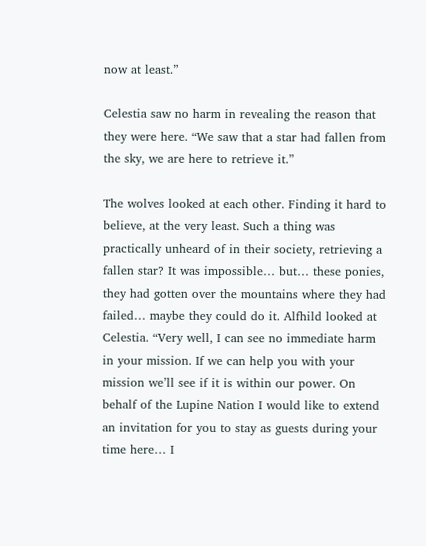now at least.”

Celestia saw no harm in revealing the reason that they were here. “We saw that a star had fallen from the sky, we are here to retrieve it.”

The wolves looked at each other. Finding it hard to believe, at the very least. Such a thing was practically unheard of in their society, retrieving a fallen star? It was impossible… but… these ponies, they had gotten over the mountains where they had failed… maybe they could do it. Alfhild looked at Celestia. “Very well, I can see no immediate harm in your mission. If we can help you with your mission we’ll see if it is within our power. On behalf of the Lupine Nation I would like to extend an invitation for you to stay as guests during your time here… I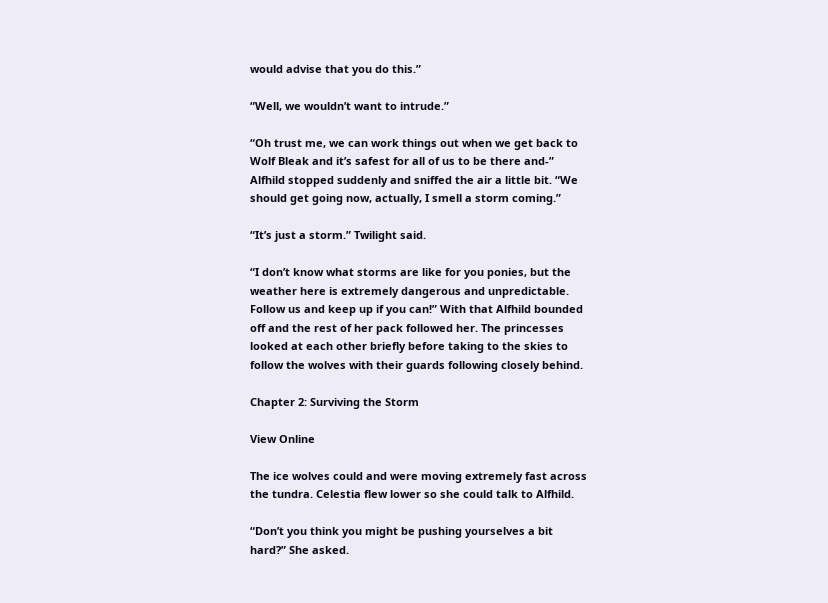would advise that you do this.”

“Well, we wouldn’t want to intrude.”

“Oh trust me, we can work things out when we get back to Wolf Bleak and it’s safest for all of us to be there and-” Alfhild stopped suddenly and sniffed the air a little bit. “We should get going now, actually, I smell a storm coming.”

“It’s just a storm.” Twilight said.

“I don’t know what storms are like for you ponies, but the weather here is extremely dangerous and unpredictable. Follow us and keep up if you can!” With that Alfhild bounded off and the rest of her pack followed her. The princesses looked at each other briefly before taking to the skies to follow the wolves with their guards following closely behind.

Chapter 2: Surviving the Storm

View Online

The ice wolves could and were moving extremely fast across the tundra. Celestia flew lower so she could talk to Alfhild.

“Don’t you think you might be pushing yourselves a bit hard?” She asked.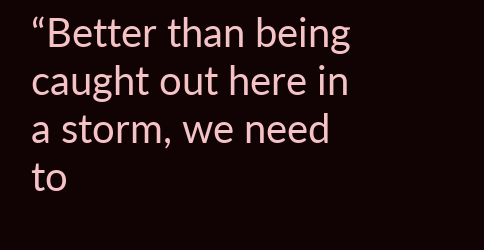“Better than being caught out here in a storm, we need to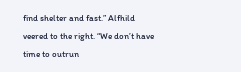find shelter and fast.” Alfhild veered to the right. “We don’t have time to outrun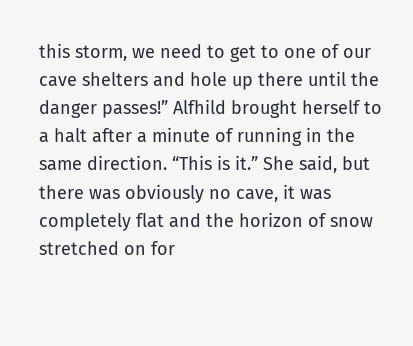this storm, we need to get to one of our cave shelters and hole up there until the danger passes!” Alfhild brought herself to a halt after a minute of running in the same direction. “This is it.” She said, but there was obviously no cave, it was completely flat and the horizon of snow stretched on for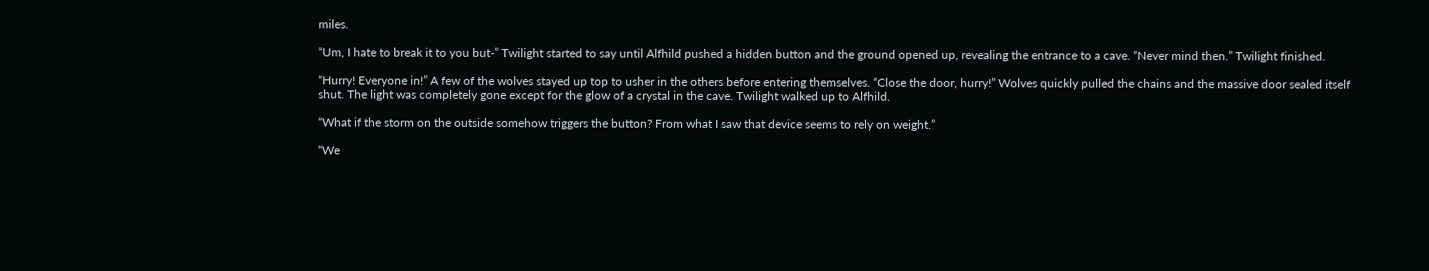miles.

“Um, I hate to break it to you but-” Twilight started to say until Alfhild pushed a hidden button and the ground opened up, revealing the entrance to a cave. “Never mind then.” Twilight finished.

“Hurry! Everyone in!” A few of the wolves stayed up top to usher in the others before entering themselves. “Close the door, hurry!” Wolves quickly pulled the chains and the massive door sealed itself shut. The light was completely gone except for the glow of a crystal in the cave. Twilight walked up to Alfhild.

“What if the storm on the outside somehow triggers the button? From what I saw that device seems to rely on weight.”

“We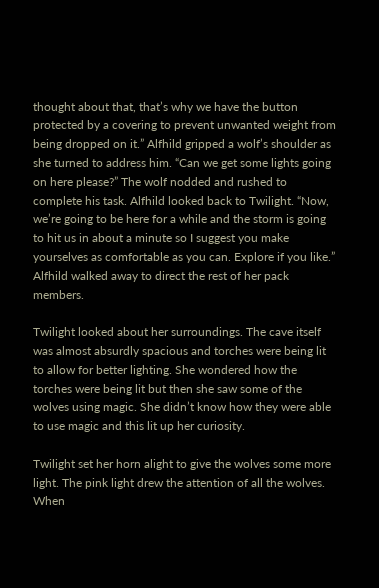thought about that, that’s why we have the button protected by a covering to prevent unwanted weight from being dropped on it.” Alfhild gripped a wolf’s shoulder as she turned to address him. “Can we get some lights going on here please?” The wolf nodded and rushed to complete his task. Alfhild looked back to Twilight. “Now, we’re going to be here for a while and the storm is going to hit us in about a minute so I suggest you make yourselves as comfortable as you can. Explore if you like.” Alfhild walked away to direct the rest of her pack members.

Twilight looked about her surroundings. The cave itself was almost absurdly spacious and torches were being lit to allow for better lighting. She wondered how the torches were being lit but then she saw some of the wolves using magic. She didn’t know how they were able to use magic and this lit up her curiosity.

Twilight set her horn alight to give the wolves some more light. The pink light drew the attention of all the wolves. When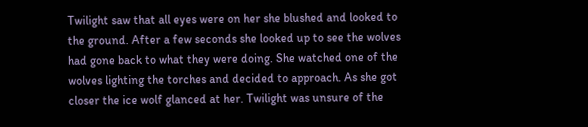Twilight saw that all eyes were on her she blushed and looked to the ground. After a few seconds she looked up to see the wolves had gone back to what they were doing. She watched one of the wolves lighting the torches and decided to approach. As she got closer the ice wolf glanced at her. Twilight was unsure of the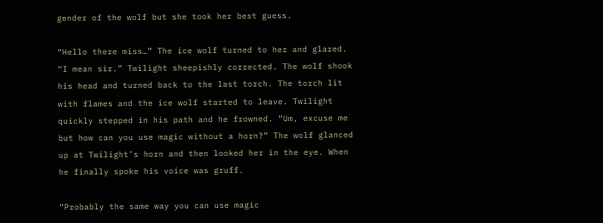gender of the wolf but she took her best guess.

“Hello there miss…” The ice wolf turned to her and glared. “I mean sir.” Twilight sheepishly corrected. The wolf shook his head and turned back to the last torch. The torch lit with flames and the ice wolf started to leave. Twilight quickly stepped in his path and he frowned. “Um, excuse me but how can you use magic without a horn?” The wolf glanced up at Twilight’s horn and then looked her in the eye. When he finally spoke his voice was gruff.

“Probably the same way you can use magic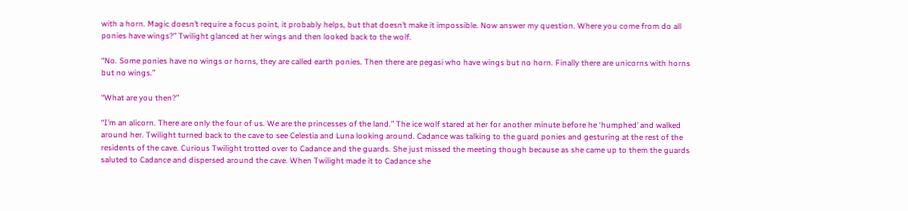with a horn. Magic doesn’t require a focus point, it probably helps, but that doesn’t make it impossible. Now answer my question. Where you come from do all ponies have wings?” Twilight glanced at her wings and then looked back to the wolf.

“No. Some ponies have no wings or horns, they are called earth ponies. Then there are pegasi who have wings but no horn. Finally there are unicorns with horns but no wings.”

“What are you then?”

“I’m an alicorn. There are only the four of us. We are the princesses of the land.” The ice wolf stared at her for another minute before he ‘humphed’ and walked around her. Twilight turned back to the cave to see Celestia and Luna looking around. Cadance was talking to the guard ponies and gesturing at the rest of the residents of the cave. Curious Twilight trotted over to Cadance and the guards. She just missed the meeting though because as she came up to them the guards saluted to Cadance and dispersed around the cave. When Twilight made it to Cadance she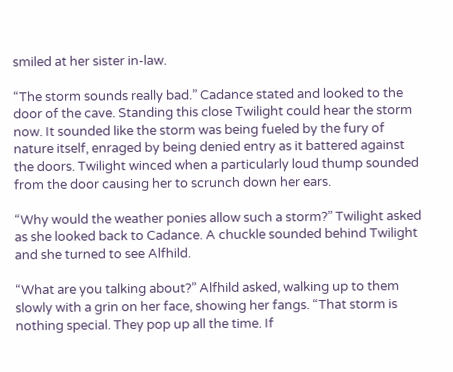smiled at her sister in-law.

“The storm sounds really bad.” Cadance stated and looked to the door of the cave. Standing this close Twilight could hear the storm now. It sounded like the storm was being fueled by the fury of nature itself, enraged by being denied entry as it battered against the doors. Twilight winced when a particularly loud thump sounded from the door causing her to scrunch down her ears.

“Why would the weather ponies allow such a storm?” Twilight asked as she looked back to Cadance. A chuckle sounded behind Twilight and she turned to see Alfhild.

“What are you talking about?” Alfhild asked, walking up to them slowly with a grin on her face, showing her fangs. “That storm is nothing special. They pop up all the time. If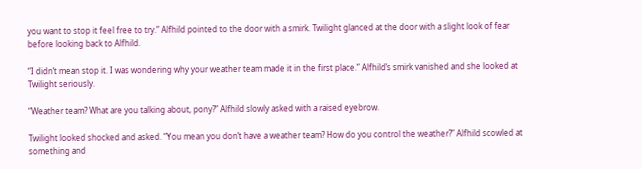you want to stop it feel free to try.” Alfhild pointed to the door with a smirk. Twilight glanced at the door with a slight look of fear before looking back to Alfhild.

“I didn’t mean stop it. I was wondering why your weather team made it in the first place.” Alfhild’s smirk vanished and she looked at Twilight seriously.

“Weather team? What are you talking about, pony?” Alfhild slowly asked with a raised eyebrow.

Twilight looked shocked and asked. “You mean you don’t have a weather team? How do you control the weather?” Alfhild scowled at something and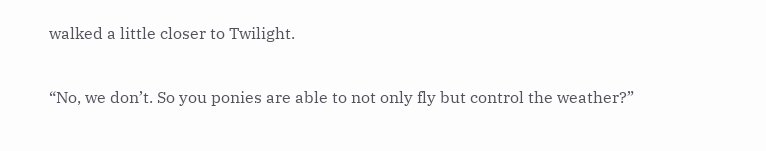walked a little closer to Twilight.

“No, we don’t. So you ponies are able to not only fly but control the weather?”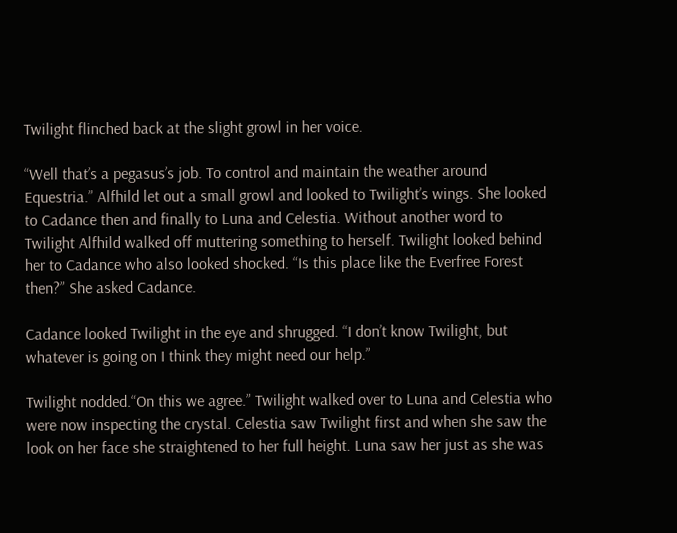Twilight flinched back at the slight growl in her voice.

“Well that’s a pegasus’s job. To control and maintain the weather around Equestria.” Alfhild let out a small growl and looked to Twilight’s wings. She looked to Cadance then and finally to Luna and Celestia. Without another word to Twilight Alfhild walked off muttering something to herself. Twilight looked behind her to Cadance who also looked shocked. “Is this place like the Everfree Forest then?” She asked Cadance.

Cadance looked Twilight in the eye and shrugged. “I don’t know Twilight, but whatever is going on I think they might need our help.”

Twilight nodded.“On this we agree.” Twilight walked over to Luna and Celestia who were now inspecting the crystal. Celestia saw Twilight first and when she saw the look on her face she straightened to her full height. Luna saw her just as she was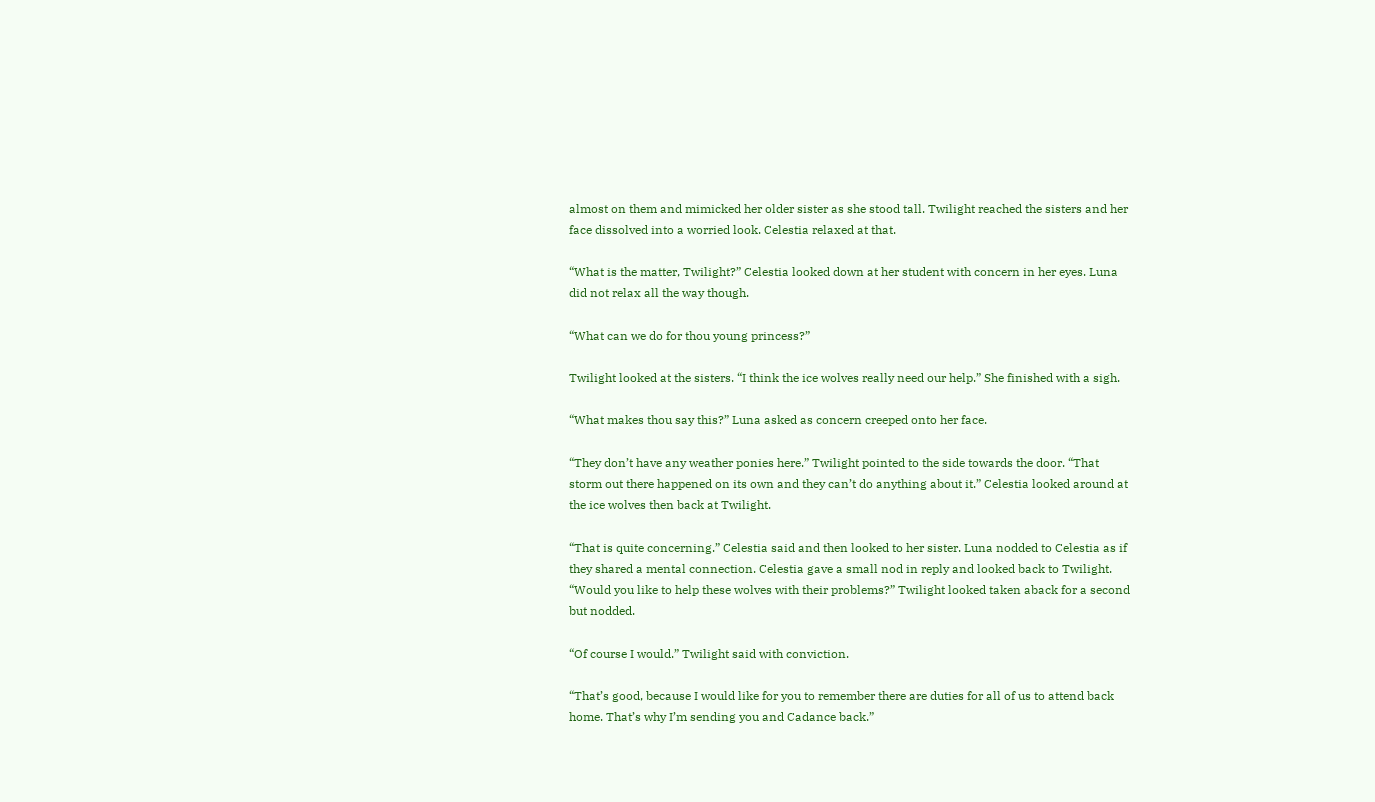almost on them and mimicked her older sister as she stood tall. Twilight reached the sisters and her face dissolved into a worried look. Celestia relaxed at that.

“What is the matter, Twilight?” Celestia looked down at her student with concern in her eyes. Luna did not relax all the way though.

“What can we do for thou young princess?”

Twilight looked at the sisters. “I think the ice wolves really need our help.” She finished with a sigh.

“What makes thou say this?” Luna asked as concern creeped onto her face.

“They don’t have any weather ponies here.” Twilight pointed to the side towards the door. “That storm out there happened on its own and they can’t do anything about it.” Celestia looked around at the ice wolves then back at Twilight.

“That is quite concerning.” Celestia said and then looked to her sister. Luna nodded to Celestia as if they shared a mental connection. Celestia gave a small nod in reply and looked back to Twilight. “Would you like to help these wolves with their problems?” Twilight looked taken aback for a second but nodded.

“Of course I would.” Twilight said with conviction.

“That’s good, because I would like for you to remember there are duties for all of us to attend back home. That’s why I’m sending you and Cadance back.”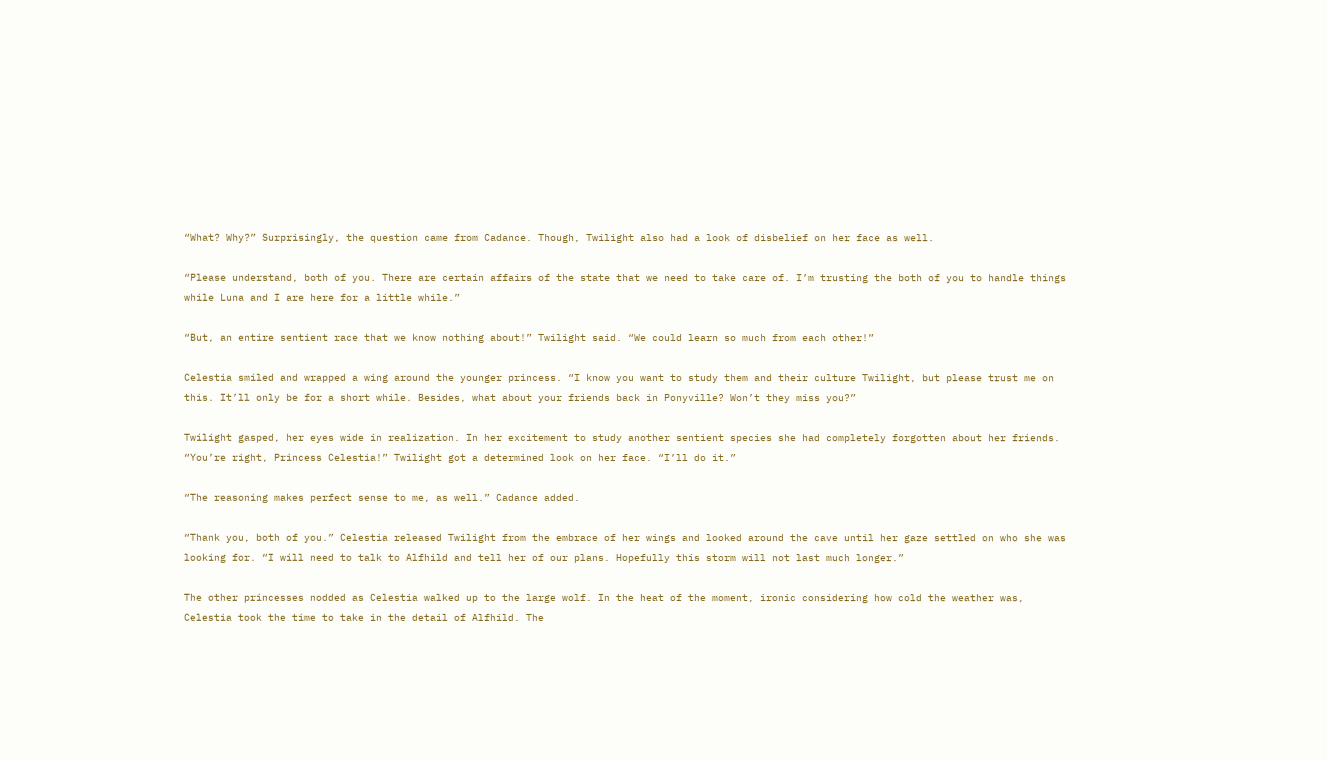“What? Why?” Surprisingly, the question came from Cadance. Though, Twilight also had a look of disbelief on her face as well.

“Please understand, both of you. There are certain affairs of the state that we need to take care of. I’m trusting the both of you to handle things while Luna and I are here for a little while.”

“But, an entire sentient race that we know nothing about!” Twilight said. “We could learn so much from each other!”

Celestia smiled and wrapped a wing around the younger princess. “I know you want to study them and their culture Twilight, but please trust me on this. It’ll only be for a short while. Besides, what about your friends back in Ponyville? Won’t they miss you?”

Twilight gasped, her eyes wide in realization. In her excitement to study another sentient species she had completely forgotten about her friends. “You’re right, Princess Celestia!” Twilight got a determined look on her face. “I’ll do it.”

“The reasoning makes perfect sense to me, as well.” Cadance added.

“Thank you, both of you.” Celestia released Twilight from the embrace of her wings and looked around the cave until her gaze settled on who she was looking for. “I will need to talk to Alfhild and tell her of our plans. Hopefully this storm will not last much longer.”

The other princesses nodded as Celestia walked up to the large wolf. In the heat of the moment, ironic considering how cold the weather was, Celestia took the time to take in the detail of Alfhild. The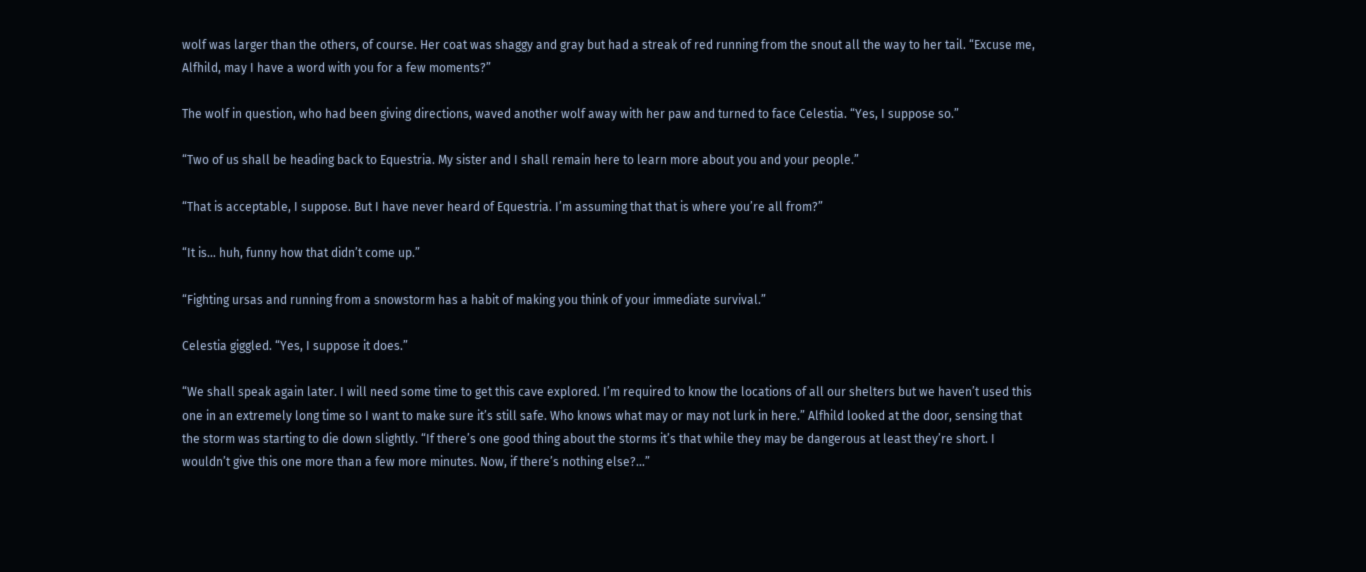wolf was larger than the others, of course. Her coat was shaggy and gray but had a streak of red running from the snout all the way to her tail. “Excuse me, Alfhild, may I have a word with you for a few moments?”

The wolf in question, who had been giving directions, waved another wolf away with her paw and turned to face Celestia. “Yes, I suppose so.”

“Two of us shall be heading back to Equestria. My sister and I shall remain here to learn more about you and your people.”

“That is acceptable, I suppose. But I have never heard of Equestria. I’m assuming that that is where you’re all from?”

“It is… huh, funny how that didn’t come up.”

“Fighting ursas and running from a snowstorm has a habit of making you think of your immediate survival.”

Celestia giggled. “Yes, I suppose it does.”

“We shall speak again later. I will need some time to get this cave explored. I’m required to know the locations of all our shelters but we haven’t used this one in an extremely long time so I want to make sure it’s still safe. Who knows what may or may not lurk in here.” Alfhild looked at the door, sensing that the storm was starting to die down slightly. “If there’s one good thing about the storms it’s that while they may be dangerous at least they’re short. I wouldn’t give this one more than a few more minutes. Now, if there’s nothing else?…”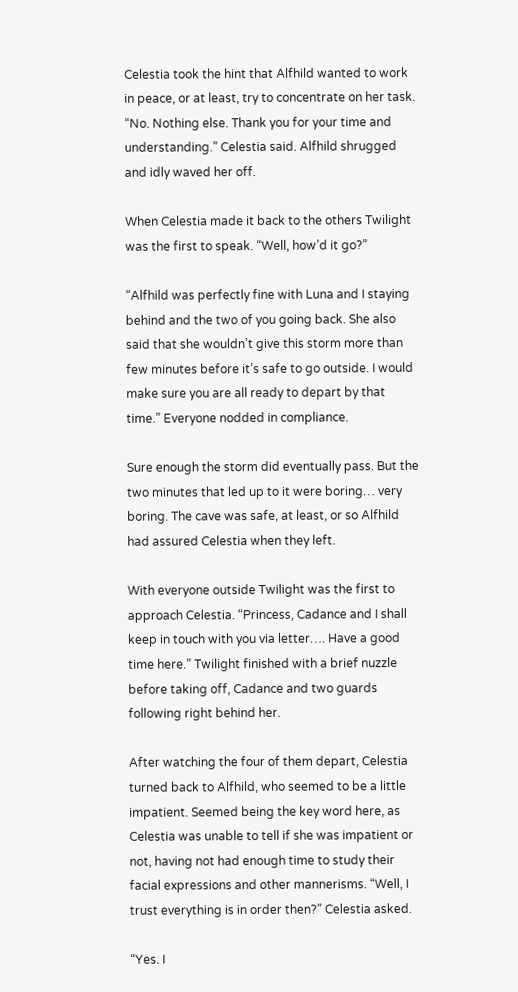Celestia took the hint that Alfhild wanted to work in peace, or at least, try to concentrate on her task. “No. Nothing else. Thank you for your time and understanding.” Celestia said. Alfhild shrugged and idly waved her off.

When Celestia made it back to the others Twilight was the first to speak. “Well, how’d it go?”

“Alfhild was perfectly fine with Luna and I staying behind and the two of you going back. She also said that she wouldn’t give this storm more than few minutes before it’s safe to go outside. I would make sure you are all ready to depart by that time.” Everyone nodded in compliance.

Sure enough the storm did eventually pass. But the two minutes that led up to it were boring… very boring. The cave was safe, at least, or so Alfhild had assured Celestia when they left.

With everyone outside Twilight was the first to approach Celestia. “Princess, Cadance and I shall keep in touch with you via letter…. Have a good time here.” Twilight finished with a brief nuzzle before taking off, Cadance and two guards following right behind her.

After watching the four of them depart, Celestia turned back to Alfhild, who seemed to be a little impatient. Seemed being the key word here, as Celestia was unable to tell if she was impatient or not, having not had enough time to study their facial expressions and other mannerisms. “Well, I trust everything is in order then?” Celestia asked.

“Yes. I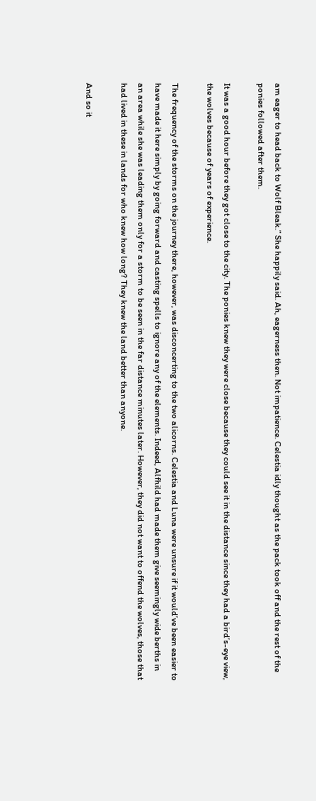am eager to head back to Wolf Bleak.” She happily said. Ah, eagerness then. Not impatience. Celestia idly thought as the pack took off and the rest of the ponies followed after them.

It was a good hour before they got close to the city. The ponies knew they were close because they could see it in the distance since they had a bird’s-eye view, the wolves because of years of experience.

The frequency of the storms on the journey there, however, was disconcerting to the two alicorns. Celestia and Luna were unsure if it would’ve been easier to have made it here simply by going forward and casting spells to ignore any of the elements. Indeed, Alfhild had made them give seemingly wide berths in an area while she was leading them only for a storm to be seen in the far distance minutes later. However, they did not want to offend the wolves, those that had lived in these in lands for who knew how long? They knew the land better than anyone.

And so it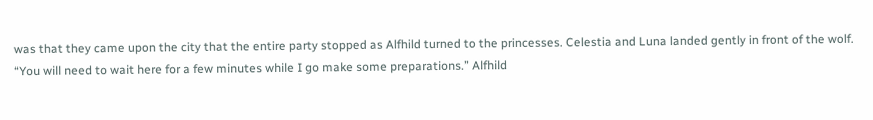was that they came upon the city that the entire party stopped as Alfhild turned to the princesses. Celestia and Luna landed gently in front of the wolf. “You will need to wait here for a few minutes while I go make some preparations.” Alfhild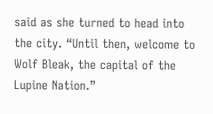said as she turned to head into the city. “Until then, welcome to Wolf Bleak, the capital of the Lupine Nation.”